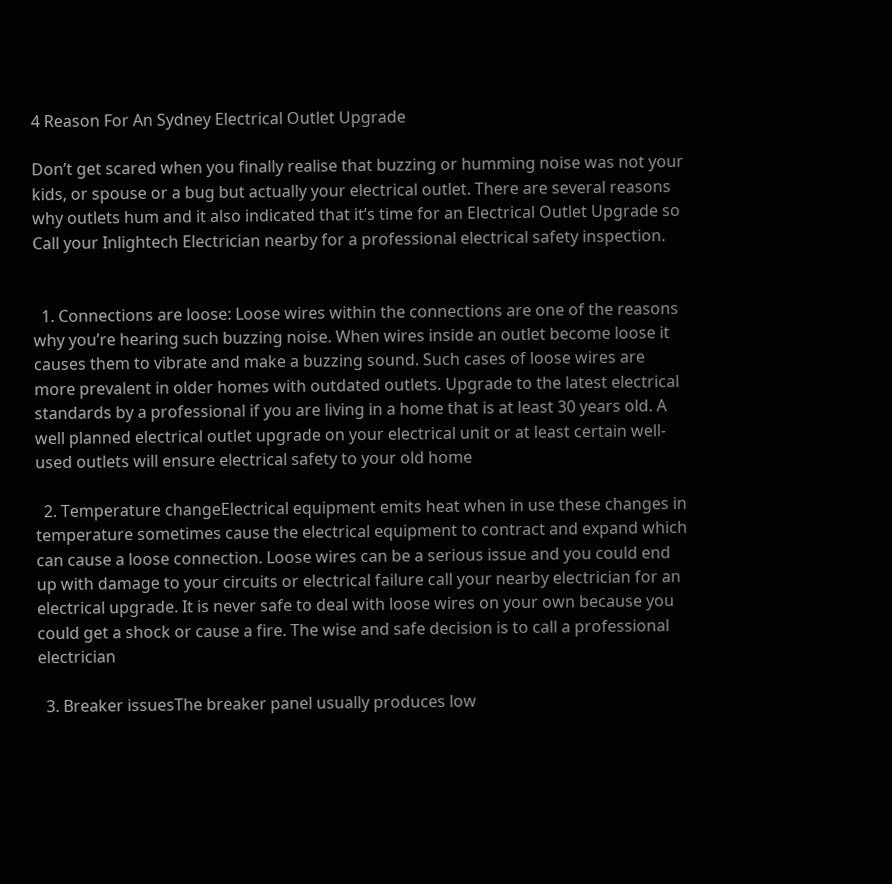4 Reason For An Sydney Electrical Outlet Upgrade

Don’t get scared when you finally realise that buzzing or humming noise was not your kids, or spouse or a bug but actually your electrical outlet. There are several reasons why outlets hum and it also indicated that it’s time for an Electrical Outlet Upgrade so Call your Inlightech Electrician nearby for a professional electrical safety inspection.


  1. Connections are loose: Loose wires within the connections are one of the reasons why you’re hearing such buzzing noise. When wires inside an outlet become loose it causes them to vibrate and make a buzzing sound. Such cases of loose wires are more prevalent in older homes with outdated outlets. Upgrade to the latest electrical standards by a professional if you are living in a home that is at least 30 years old. A well planned electrical outlet upgrade on your electrical unit or at least certain well-used outlets will ensure electrical safety to your old home

  2. Temperature changeElectrical equipment emits heat when in use these changes in temperature sometimes cause the electrical equipment to contract and expand which can cause a loose connection. Loose wires can be a serious issue and you could end up with damage to your circuits or electrical failure call your nearby electrician for an electrical upgrade. It is never safe to deal with loose wires on your own because you could get a shock or cause a fire. The wise and safe decision is to call a professional electrician

  3. Breaker issuesThe breaker panel usually produces low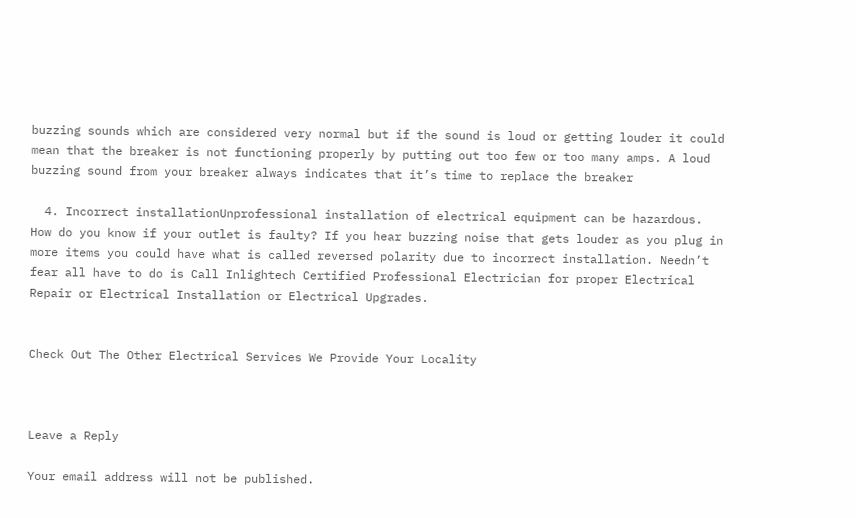buzzing sounds which are considered very normal but if the sound is loud or getting louder it could mean that the breaker is not functioning properly by putting out too few or too many amps. A loud buzzing sound from your breaker always indicates that it’s time to replace the breaker

  4. Incorrect installationUnprofessional installation of electrical equipment can be hazardous. How do you know if your outlet is faulty? If you hear buzzing noise that gets louder as you plug in more items you could have what is called reversed polarity due to incorrect installation. Needn’t fear all have to do is Call Inlightech Certified Professional Electrician for proper Electrical Repair or Electrical Installation or Electrical Upgrades.


Check Out The Other Electrical Services We Provide Your Locality



Leave a Reply

Your email address will not be published.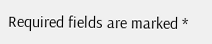Required fields are marked *